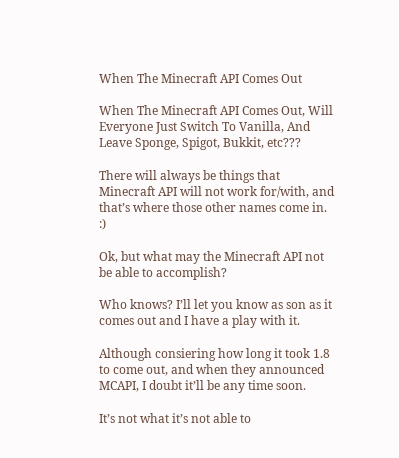When The Minecraft API Comes Out

When The Minecraft API Comes Out, Will Everyone Just Switch To Vanilla, And Leave Sponge, Spigot, Bukkit, etc???

There will always be things that Minecraft API will not work for/with, and that’s where those other names come in. :)

Ok, but what may the Minecraft API not be able to accomplish?

Who knows? I’ll let you know as son as it comes out and I have a play with it.

Although consiering how long it took 1.8 to come out, and when they announced MCAPI, I doubt it’ll be any time soon.

It’s not what it’s not able to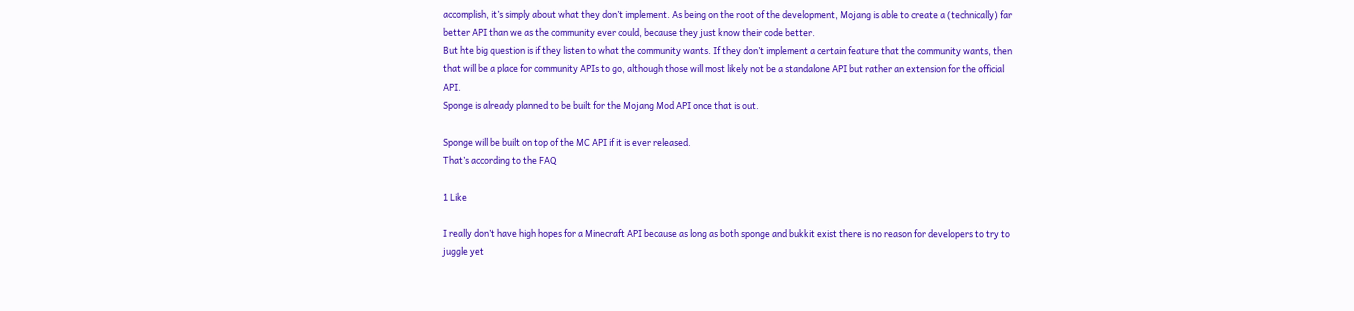accomplish, it’s simply about what they don’t implement. As being on the root of the development, Mojang is able to create a (technically) far better API than we as the community ever could, because they just know their code better.
But hte big question is if they listen to what the community wants. If they don’t implement a certain feature that the community wants, then that will be a place for community APIs to go, although those will most likely not be a standalone API but rather an extension for the official API.
Sponge is already planned to be built for the Mojang Mod API once that is out.

Sponge will be built on top of the MC API if it is ever released.
That’s according to the FAQ

1 Like

I really don’t have high hopes for a Minecraft API because as long as both sponge and bukkit exist there is no reason for developers to try to juggle yet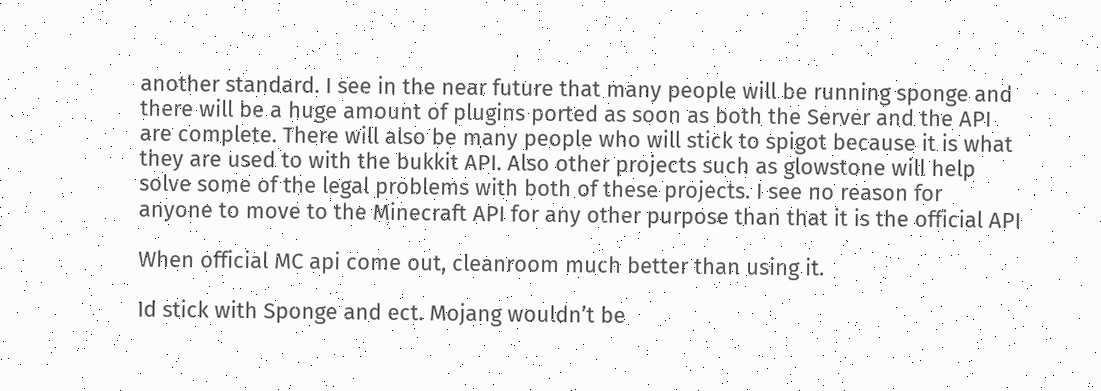another standard. I see in the near future that many people will be running sponge and there will be a huge amount of plugins ported as soon as both the Server and the API are complete. There will also be many people who will stick to spigot because it is what they are used to with the bukkit API. Also other projects such as glowstone will help solve some of the legal problems with both of these projects. I see no reason for anyone to move to the Minecraft API for any other purpose than that it is the official API

When official MC api come out, cleanroom much better than using it.

Id stick with Sponge and ect. Mojang wouldn’t be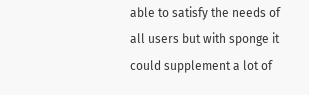able to satisfy the needs of all users but with sponge it could supplement a lot of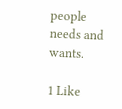people needs and wants.

1 Like